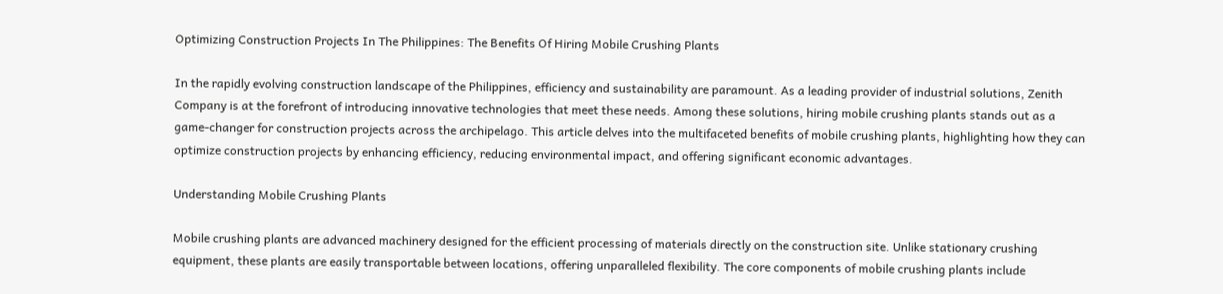Optimizing Construction Projects In The Philippines: The Benefits Of Hiring Mobile Crushing Plants

In the rapidly evolving construction landscape of the Philippines, efficiency and sustainability are paramount. As a leading provider of industrial solutions, Zenith Company is at the forefront of introducing innovative technologies that meet these needs. Among these solutions, hiring mobile crushing plants stands out as a game-changer for construction projects across the archipelago. This article delves into the multifaceted benefits of mobile crushing plants, highlighting how they can optimize construction projects by enhancing efficiency, reducing environmental impact, and offering significant economic advantages.

Understanding Mobile Crushing Plants

Mobile crushing plants are advanced machinery designed for the efficient processing of materials directly on the construction site. Unlike stationary crushing equipment, these plants are easily transportable between locations, offering unparalleled flexibility. The core components of mobile crushing plants include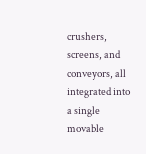crushers, screens, and conveyors, all integrated into a single movable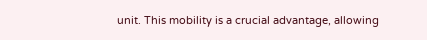unit. This mobility is a crucial advantage, allowing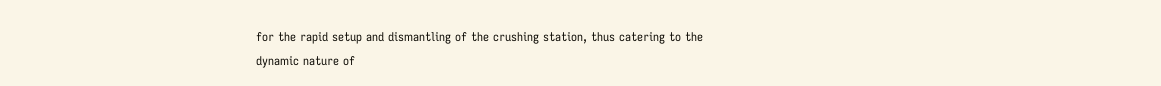for the rapid setup and dismantling of the crushing station, thus catering to the dynamic nature of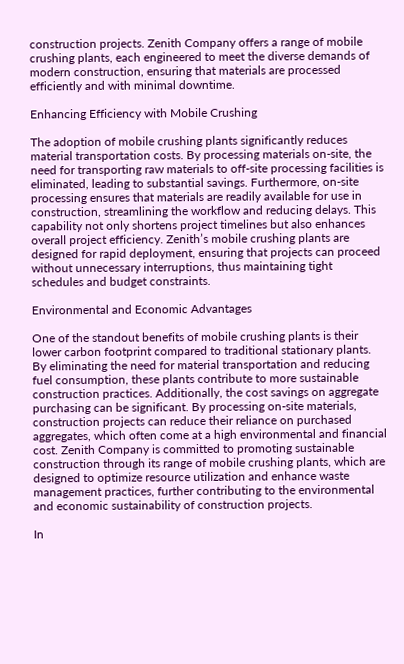construction projects. Zenith Company offers a range of mobile crushing plants, each engineered to meet the diverse demands of modern construction, ensuring that materials are processed efficiently and with minimal downtime.

Enhancing Efficiency with Mobile Crushing

The adoption of mobile crushing plants significantly reduces material transportation costs. By processing materials on-site, the need for transporting raw materials to off-site processing facilities is eliminated, leading to substantial savings. Furthermore, on-site processing ensures that materials are readily available for use in construction, streamlining the workflow and reducing delays. This capability not only shortens project timelines but also enhances overall project efficiency. Zenith’s mobile crushing plants are designed for rapid deployment, ensuring that projects can proceed without unnecessary interruptions, thus maintaining tight schedules and budget constraints.

Environmental and Economic Advantages

One of the standout benefits of mobile crushing plants is their lower carbon footprint compared to traditional stationary plants. By eliminating the need for material transportation and reducing fuel consumption, these plants contribute to more sustainable construction practices. Additionally, the cost savings on aggregate purchasing can be significant. By processing on-site materials, construction projects can reduce their reliance on purchased aggregates, which often come at a high environmental and financial cost. Zenith Company is committed to promoting sustainable construction through its range of mobile crushing plants, which are designed to optimize resource utilization and enhance waste management practices, further contributing to the environmental and economic sustainability of construction projects.

In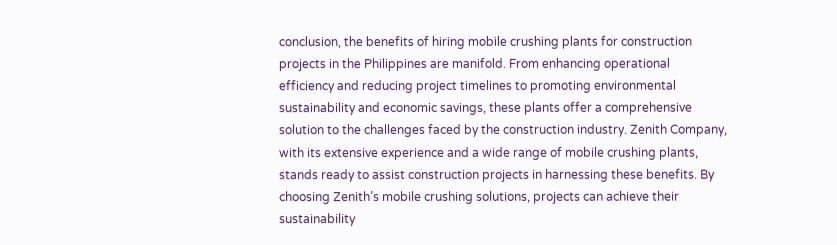conclusion, the benefits of hiring mobile crushing plants for construction projects in the Philippines are manifold. From enhancing operational efficiency and reducing project timelines to promoting environmental sustainability and economic savings, these plants offer a comprehensive solution to the challenges faced by the construction industry. Zenith Company, with its extensive experience and a wide range of mobile crushing plants, stands ready to assist construction projects in harnessing these benefits. By choosing Zenith’s mobile crushing solutions, projects can achieve their sustainability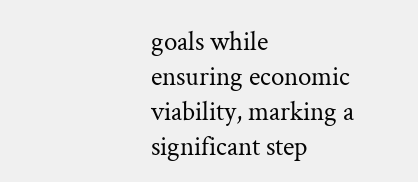goals while ensuring economic viability, marking a significant step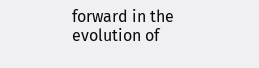forward in the evolution of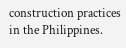construction practices in the Philippines.